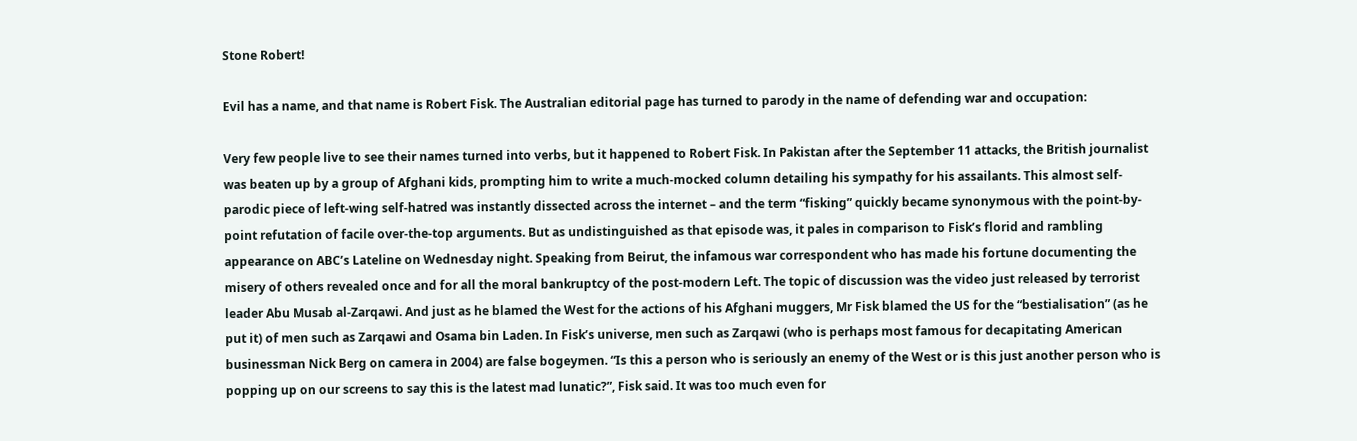Stone Robert!

Evil has a name, and that name is Robert Fisk. The Australian editorial page has turned to parody in the name of defending war and occupation:

Very few people live to see their names turned into verbs, but it happened to Robert Fisk. In Pakistan after the September 11 attacks, the British journalist was beaten up by a group of Afghani kids, prompting him to write a much-mocked column detailing his sympathy for his assailants. This almost self-parodic piece of left-wing self-hatred was instantly dissected across the internet – and the term “fisking” quickly became synonymous with the point-by-point refutation of facile over-the-top arguments. But as undistinguished as that episode was, it pales in comparison to Fisk’s florid and rambling appearance on ABC’s Lateline on Wednesday night. Speaking from Beirut, the infamous war correspondent who has made his fortune documenting the misery of others revealed once and for all the moral bankruptcy of the post-modern Left. The topic of discussion was the video just released by terrorist leader Abu Musab al-Zarqawi. And just as he blamed the West for the actions of his Afghani muggers, Mr Fisk blamed the US for the “bestialisation” (as he put it) of men such as Zarqawi and Osama bin Laden. In Fisk’s universe, men such as Zarqawi (who is perhaps most famous for decapitating American businessman Nick Berg on camera in 2004) are false bogeymen. “Is this a person who is seriously an enemy of the West or is this just another person who is popping up on our screens to say this is the latest mad lunatic?”, Fisk said. It was too much even for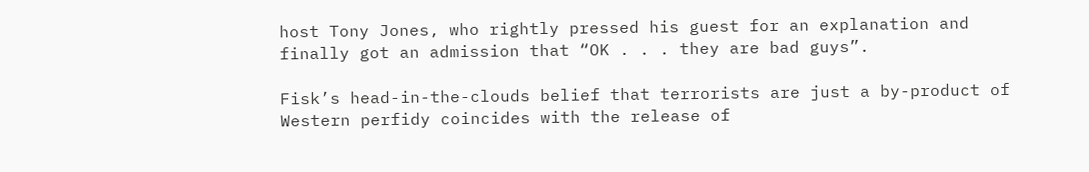host Tony Jones, who rightly pressed his guest for an explanation and finally got an admission that “OK . . . they are bad guys”.

Fisk’s head-in-the-clouds belief that terrorists are just a by-product of Western perfidy coincides with the release of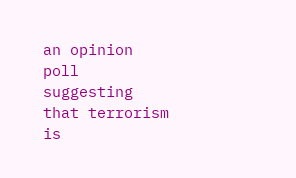an opinion poll suggesting that terrorism is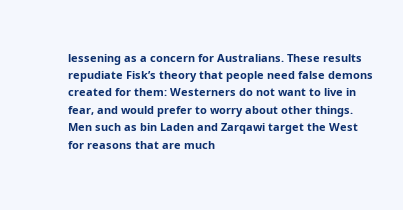lessening as a concern for Australians. These results repudiate Fisk’s theory that people need false demons created for them: Westerners do not want to live in fear, and would prefer to worry about other things. Men such as bin Laden and Zarqawi target the West for reasons that are much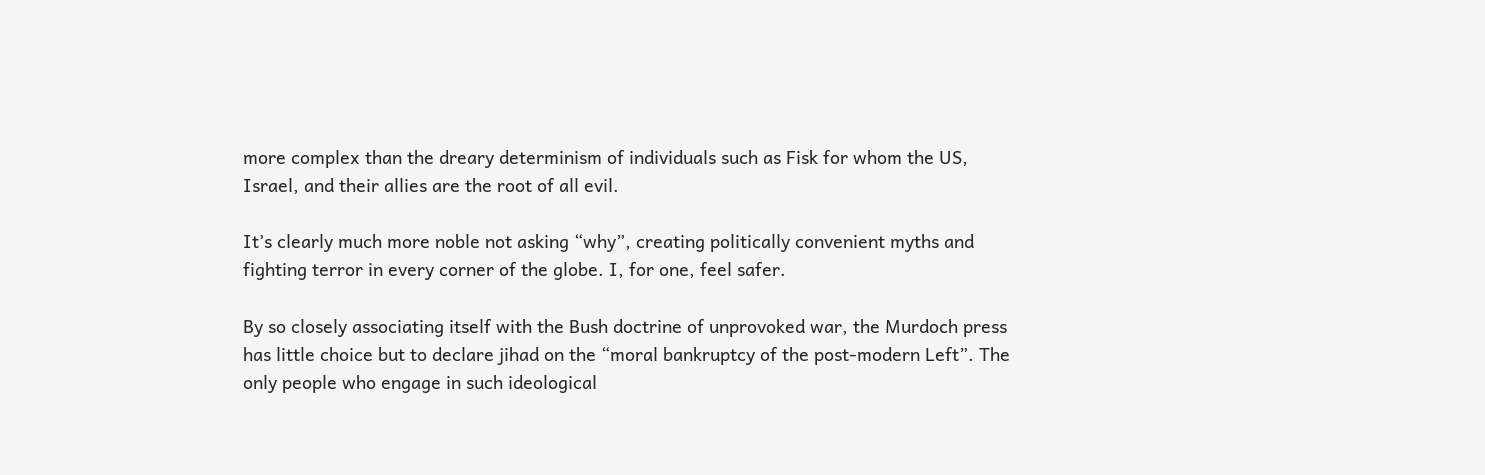more complex than the dreary determinism of individuals such as Fisk for whom the US, Israel, and their allies are the root of all evil.

It’s clearly much more noble not asking “why”, creating politically convenient myths and fighting terror in every corner of the globe. I, for one, feel safer.

By so closely associating itself with the Bush doctrine of unprovoked war, the Murdoch press has little choice but to declare jihad on the “moral bankruptcy of the post-modern Left”. The only people who engage in such ideological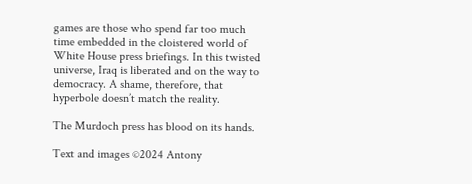games are those who spend far too much time embedded in the cloistered world of White House press briefings. In this twisted universe, Iraq is liberated and on the way to democracy. A shame, therefore, that hyperbole doesn’t match the reality.

The Murdoch press has blood on its hands.

Text and images ©2024 Antony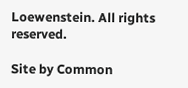Loewenstein. All rights reserved.

Site by Common